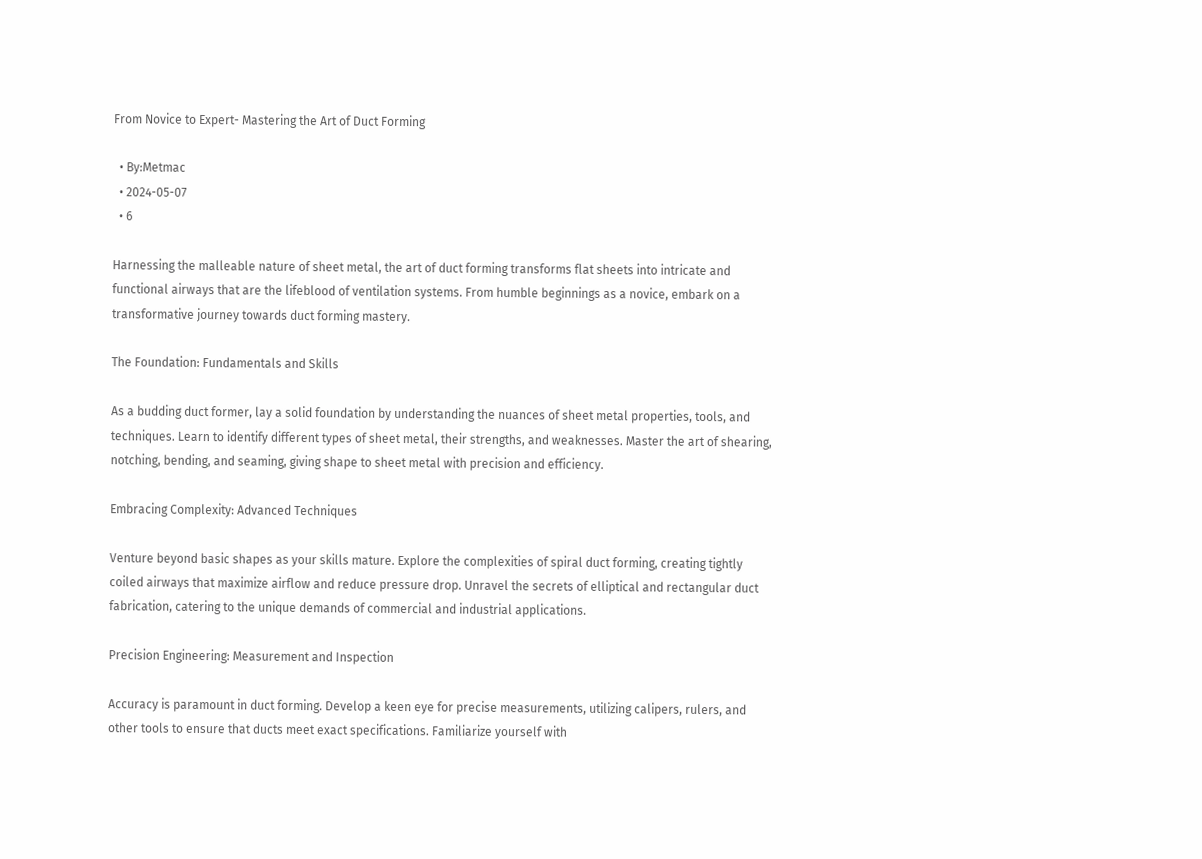From Novice to Expert- Mastering the Art of Duct Forming

  • By:Metmac
  • 2024-05-07
  • 6

Harnessing the malleable nature of sheet metal, the art of duct forming transforms flat sheets into intricate and functional airways that are the lifeblood of ventilation systems. From humble beginnings as a novice, embark on a transformative journey towards duct forming mastery.

The Foundation: Fundamentals and Skills

As a budding duct former, lay a solid foundation by understanding the nuances of sheet metal properties, tools, and techniques. Learn to identify different types of sheet metal, their strengths, and weaknesses. Master the art of shearing, notching, bending, and seaming, giving shape to sheet metal with precision and efficiency.

Embracing Complexity: Advanced Techniques

Venture beyond basic shapes as your skills mature. Explore the complexities of spiral duct forming, creating tightly coiled airways that maximize airflow and reduce pressure drop. Unravel the secrets of elliptical and rectangular duct fabrication, catering to the unique demands of commercial and industrial applications.

Precision Engineering: Measurement and Inspection

Accuracy is paramount in duct forming. Develop a keen eye for precise measurements, utilizing calipers, rulers, and other tools to ensure that ducts meet exact specifications. Familiarize yourself with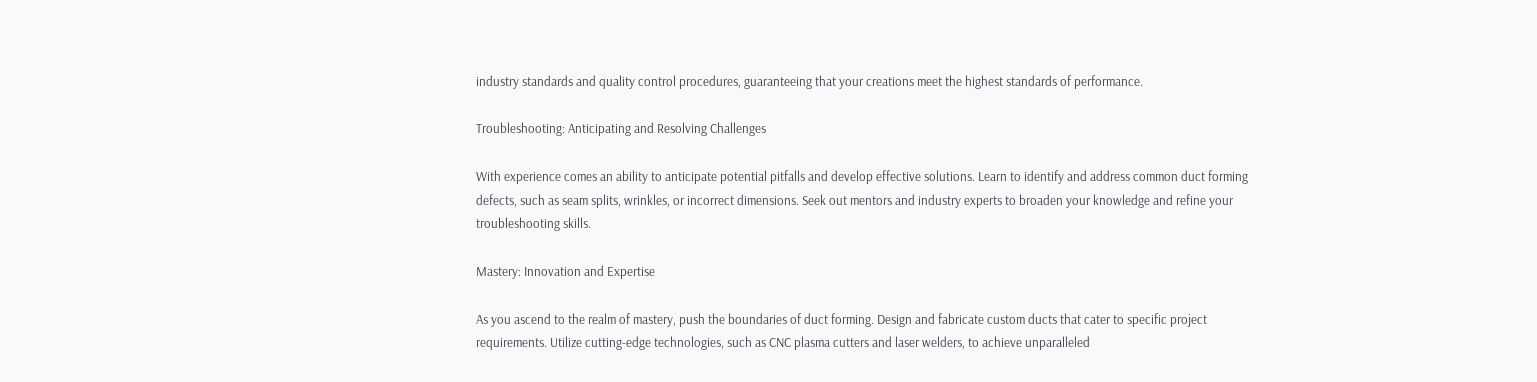industry standards and quality control procedures, guaranteeing that your creations meet the highest standards of performance.

Troubleshooting: Anticipating and Resolving Challenges

With experience comes an ability to anticipate potential pitfalls and develop effective solutions. Learn to identify and address common duct forming defects, such as seam splits, wrinkles, or incorrect dimensions. Seek out mentors and industry experts to broaden your knowledge and refine your troubleshooting skills.

Mastery: Innovation and Expertise

As you ascend to the realm of mastery, push the boundaries of duct forming. Design and fabricate custom ducts that cater to specific project requirements. Utilize cutting-edge technologies, such as CNC plasma cutters and laser welders, to achieve unparalleled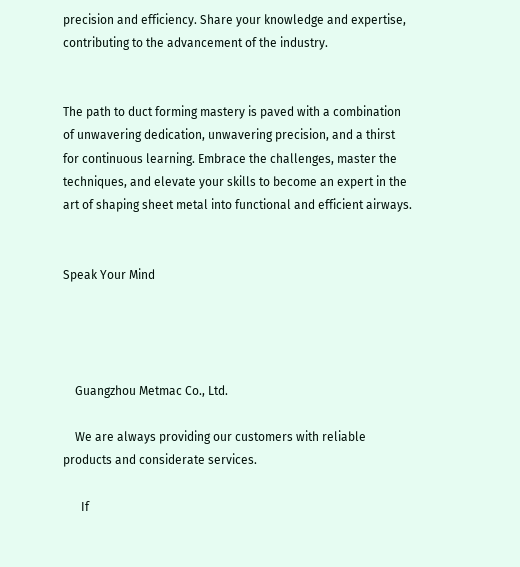precision and efficiency. Share your knowledge and expertise, contributing to the advancement of the industry.


The path to duct forming mastery is paved with a combination of unwavering dedication, unwavering precision, and a thirst for continuous learning. Embrace the challenges, master the techniques, and elevate your skills to become an expert in the art of shaping sheet metal into functional and efficient airways.


Speak Your Mind




    Guangzhou Metmac Co., Ltd.

    We are always providing our customers with reliable products and considerate services.

      If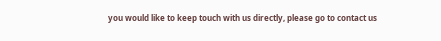you would like to keep touch with us directly, please go to contact us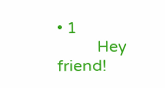• 1
          Hey friend!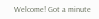Welcome! Got a minute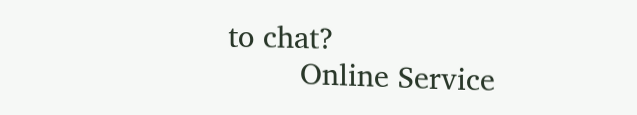to chat?
        Online Service